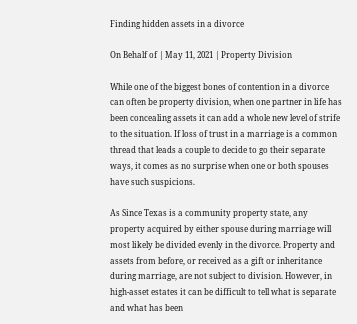Finding hidden assets in a divorce

On Behalf of | May 11, 2021 | Property Division

While one of the biggest bones of contention in a divorce can often be property division, when one partner in life has been concealing assets it can add a whole new level of strife to the situation. If loss of trust in a marriage is a common thread that leads a couple to decide to go their separate ways, it comes as no surprise when one or both spouses have such suspicions.

As Since Texas is a community property state, any property acquired by either spouse during marriage will most likely be divided evenly in the divorce. Property and assets from before, or received as a gift or inheritance during marriage, are not subject to division. However, in high-asset estates it can be difficult to tell what is separate and what has been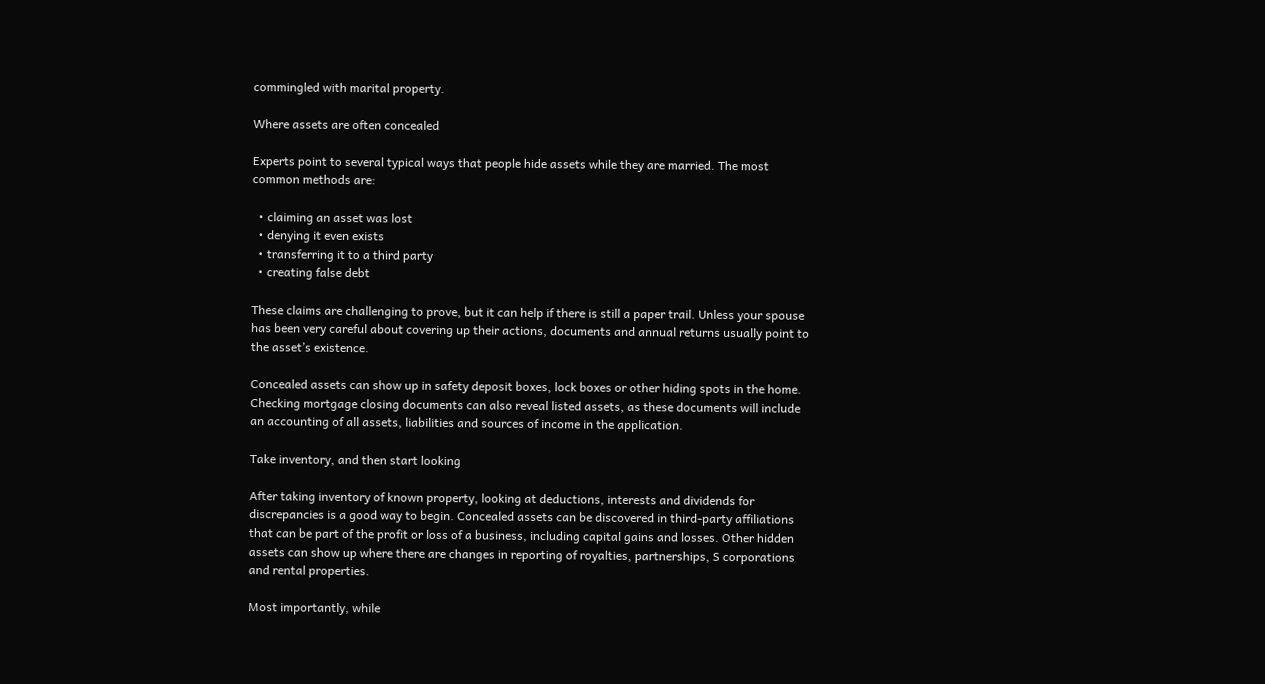commingled with marital property.

Where assets are often concealed

Experts point to several typical ways that people hide assets while they are married. The most common methods are:

  • claiming an asset was lost
  • denying it even exists
  • transferring it to a third party
  • creating false debt

These claims are challenging to prove, but it can help if there is still a paper trail. Unless your spouse has been very careful about covering up their actions, documents and annual returns usually point to the asset’s existence.

Concealed assets can show up in safety deposit boxes, lock boxes or other hiding spots in the home. Checking mortgage closing documents can also reveal listed assets, as these documents will include an accounting of all assets, liabilities and sources of income in the application.

Take inventory, and then start looking

After taking inventory of known property, looking at deductions, interests and dividends for discrepancies is a good way to begin. Concealed assets can be discovered in third-party affiliations that can be part of the profit or loss of a business, including capital gains and losses. Other hidden assets can show up where there are changes in reporting of royalties, partnerships, S corporations and rental properties.

Most importantly, while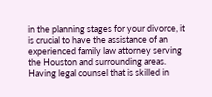in the planning stages for your divorce, it is crucial to have the assistance of an experienced family law attorney serving the Houston and surrounding areas. Having legal counsel that is skilled in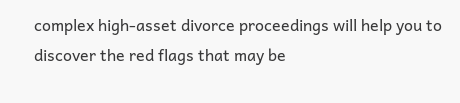complex high-asset divorce proceedings will help you to discover the red flags that may be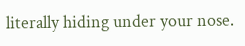literally hiding under your nose.